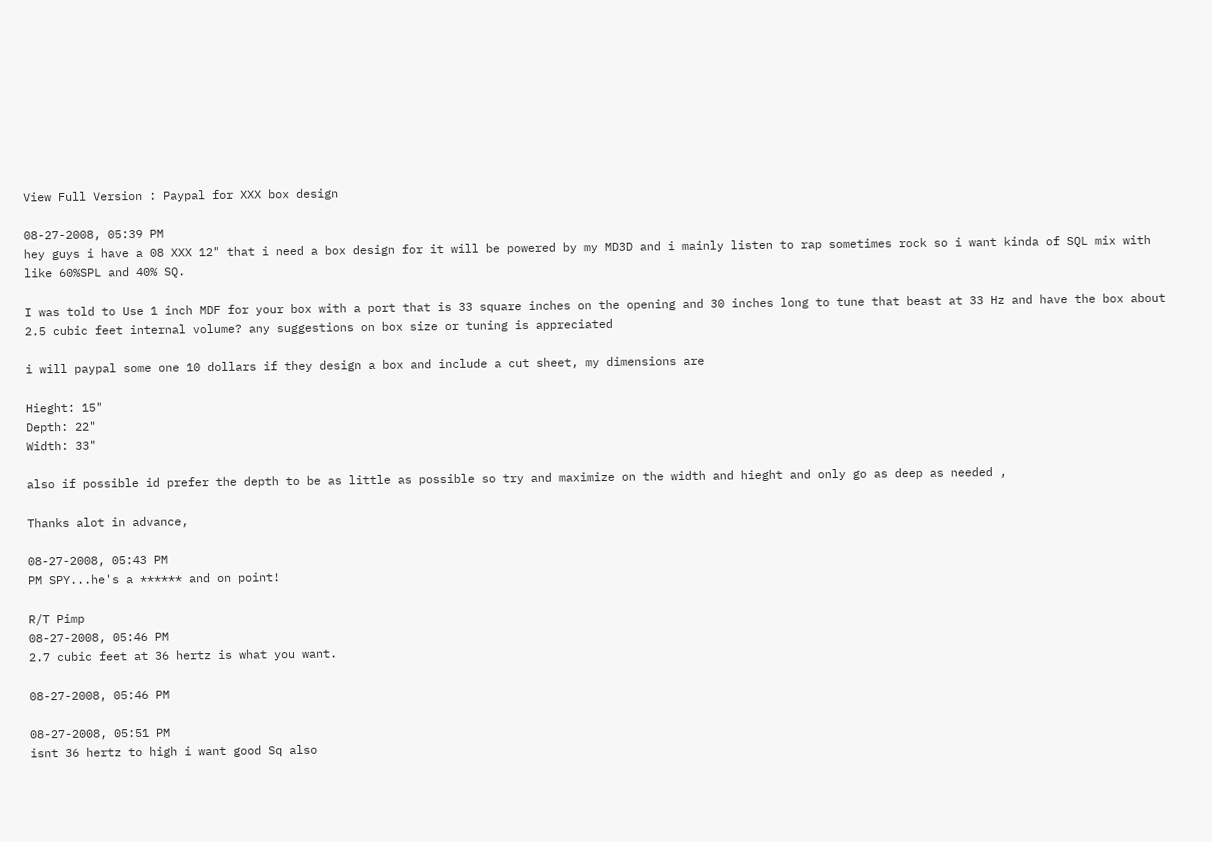View Full Version : Paypal for XXX box design

08-27-2008, 05:39 PM
hey guys i have a 08 XXX 12" that i need a box design for it will be powered by my MD3D and i mainly listen to rap sometimes rock so i want kinda of SQL mix with like 60%SPL and 40% SQ.

I was told to Use 1 inch MDF for your box with a port that is 33 square inches on the opening and 30 inches long to tune that beast at 33 Hz and have the box about 2.5 cubic feet internal volume? any suggestions on box size or tuning is appreciated

i will paypal some one 10 dollars if they design a box and include a cut sheet, my dimensions are

Hieght: 15"
Depth: 22"
Width: 33"

also if possible id prefer the depth to be as little as possible so try and maximize on the width and hieght and only go as deep as needed ,

Thanks alot in advance,

08-27-2008, 05:43 PM
PM SPY...he's a ****** and on point!

R/T Pimp
08-27-2008, 05:46 PM
2.7 cubic feet at 36 hertz is what you want.

08-27-2008, 05:46 PM

08-27-2008, 05:51 PM
isnt 36 hertz to high i want good Sq also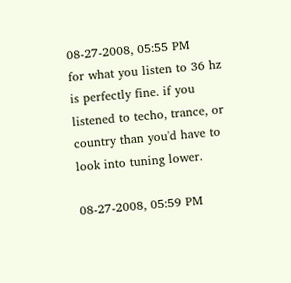08-27-2008, 05:55 PM
for what you listen to 36 hz is perfectly fine. if you listened to techo, trance, or country than you'd have to look into tuning lower.

08-27-2008, 05:59 PM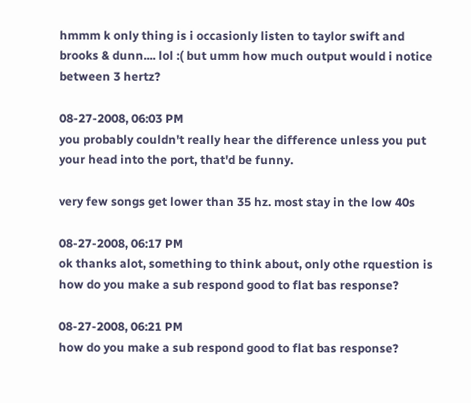hmmm k only thing is i occasionly listen to taylor swift and brooks & dunn.... lol :( but umm how much output would i notice between 3 hertz?

08-27-2008, 06:03 PM
you probably couldn't really hear the difference unless you put your head into the port, that'd be funny.

very few songs get lower than 35 hz. most stay in the low 40s

08-27-2008, 06:17 PM
ok thanks alot, something to think about, only othe rquestion is how do you make a sub respond good to flat bas response?

08-27-2008, 06:21 PM
how do you make a sub respond good to flat bas response?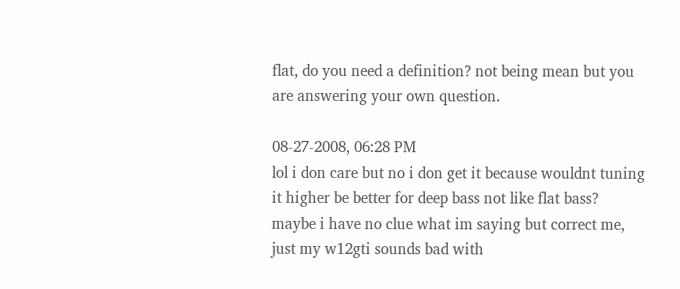flat, do you need a definition? not being mean but you are answering your own question.

08-27-2008, 06:28 PM
lol i don care but no i don get it because wouldnt tuning it higher be better for deep bass not like flat bass? maybe i have no clue what im saying but correct me, just my w12gti sounds bad with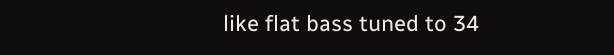like flat bass tuned to 34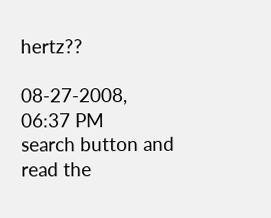hertz??

08-27-2008, 06:37 PM
search button and read the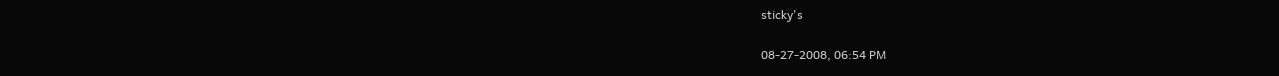sticky's

08-27-2008, 06:54 PM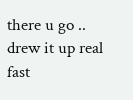there u go .. drew it up real fast